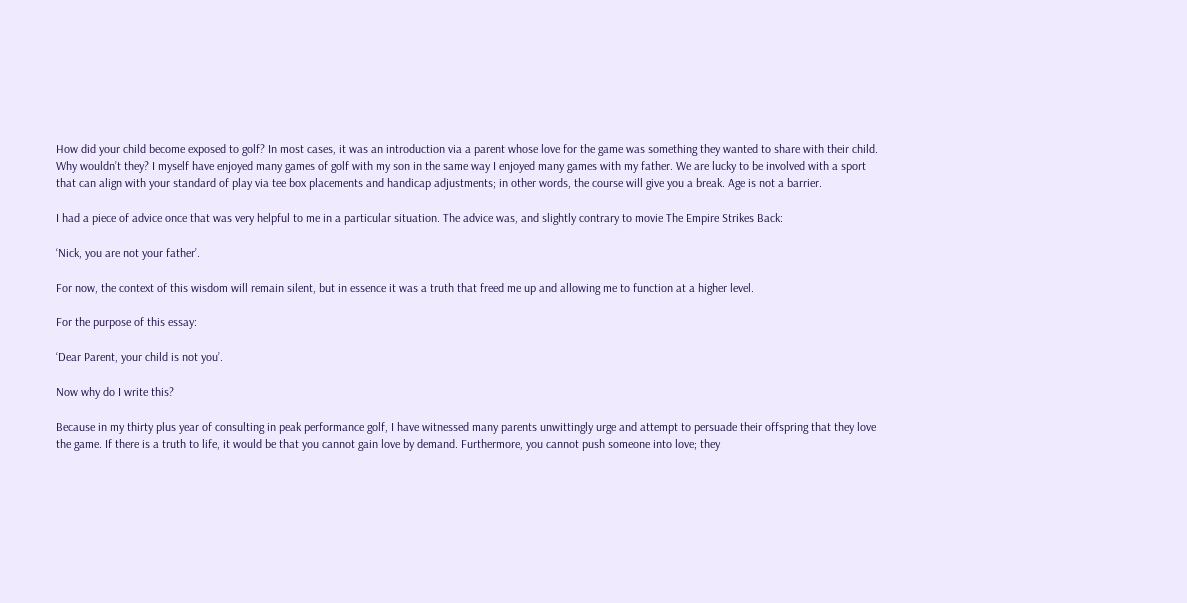How did your child become exposed to golf? In most cases, it was an introduction via a parent whose love for the game was something they wanted to share with their child. Why wouldn’t they? I myself have enjoyed many games of golf with my son in the same way I enjoyed many games with my father. We are lucky to be involved with a sport that can align with your standard of play via tee box placements and handicap adjustments; in other words, the course will give you a break. Age is not a barrier.

I had a piece of advice once that was very helpful to me in a particular situation. The advice was, and slightly contrary to movie The Empire Strikes Back:

‘Nick, you are not your father’.

For now, the context of this wisdom will remain silent, but in essence it was a truth that freed me up and allowing me to function at a higher level.

For the purpose of this essay:

‘Dear Parent, your child is not you’.

Now why do I write this?

Because in my thirty plus year of consulting in peak performance golf, I have witnessed many parents unwittingly urge and attempt to persuade their offspring that they love the game. If there is a truth to life, it would be that you cannot gain love by demand. Furthermore, you cannot push someone into love; they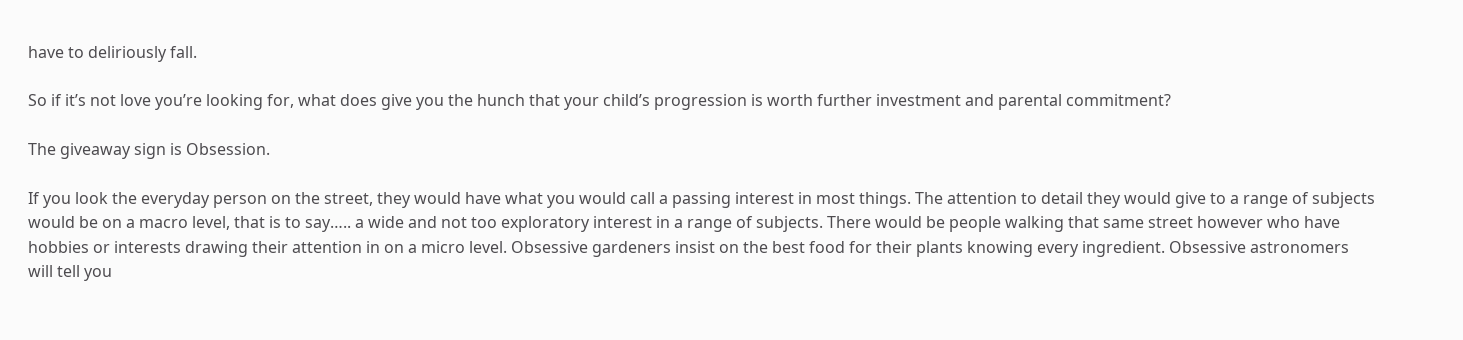have to deliriously fall.

So if it’s not love you’re looking for, what does give you the hunch that your child’s progression is worth further investment and parental commitment?

The giveaway sign is Obsession.

If you look the everyday person on the street, they would have what you would call a passing interest in most things. The attention to detail they would give to a range of subjects would be on a macro level, that is to say….. a wide and not too exploratory interest in a range of subjects. There would be people walking that same street however who have hobbies or interests drawing their attention in on a micro level. Obsessive gardeners insist on the best food for their plants knowing every ingredient. Obsessive astronomers will tell you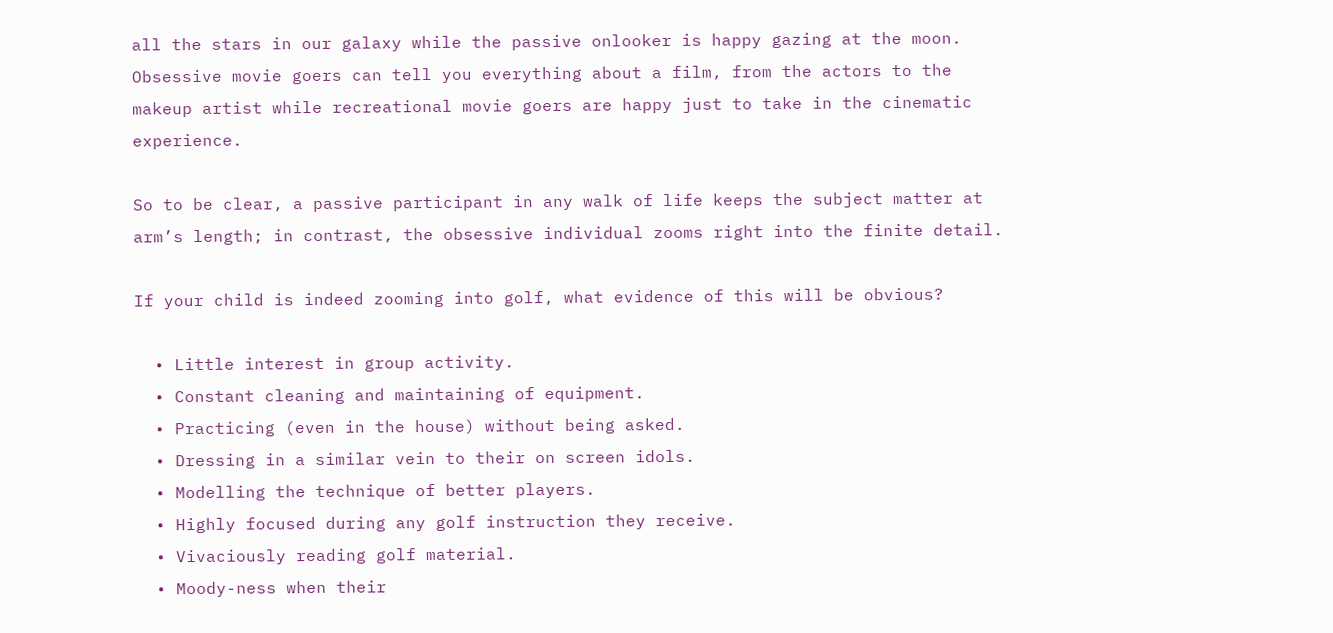all the stars in our galaxy while the passive onlooker is happy gazing at the moon. Obsessive movie goers can tell you everything about a film, from the actors to the makeup artist while recreational movie goers are happy just to take in the cinematic experience.

So to be clear, a passive participant in any walk of life keeps the subject matter at arm’s length; in contrast, the obsessive individual zooms right into the finite detail.

If your child is indeed zooming into golf, what evidence of this will be obvious?

  • Little interest in group activity.
  • Constant cleaning and maintaining of equipment.
  • Practicing (even in the house) without being asked.
  • Dressing in a similar vein to their on screen idols.
  • Modelling the technique of better players.
  • Highly focused during any golf instruction they receive.
  • Vivaciously reading golf material.
  • Moody-ness when their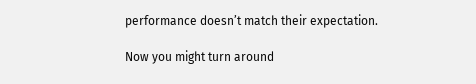performance doesn’t match their expectation.

Now you might turn around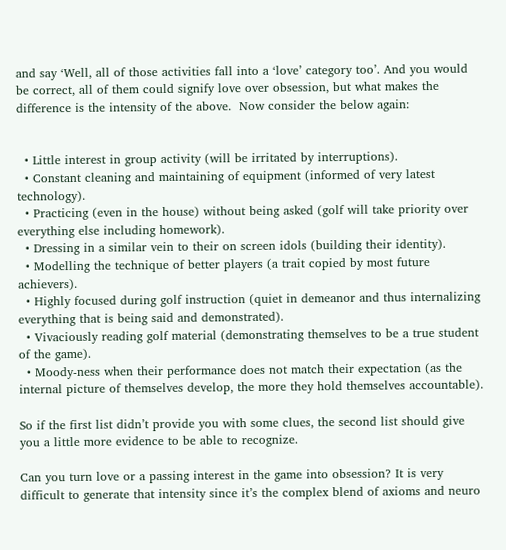and say ‘Well, all of those activities fall into a ‘love’ category too’. And you would be correct, all of them could signify love over obsession, but what makes the difference is the intensity of the above.  Now consider the below again:


  • Little interest in group activity (will be irritated by interruptions).
  • Constant cleaning and maintaining of equipment (informed of very latest technology).
  • Practicing (even in the house) without being asked (golf will take priority over everything else including homework).
  • Dressing in a similar vein to their on screen idols (building their identity).
  • Modelling the technique of better players (a trait copied by most future achievers).
  • Highly focused during golf instruction (quiet in demeanor and thus internalizing everything that is being said and demonstrated).
  • Vivaciously reading golf material (demonstrating themselves to be a true student of the game).
  • Moody-ness when their performance does not match their expectation (as the internal picture of themselves develop, the more they hold themselves accountable).

So if the first list didn’t provide you with some clues, the second list should give you a little more evidence to be able to recognize.

Can you turn love or a passing interest in the game into obsession? It is very difficult to generate that intensity since it’s the complex blend of axioms and neuro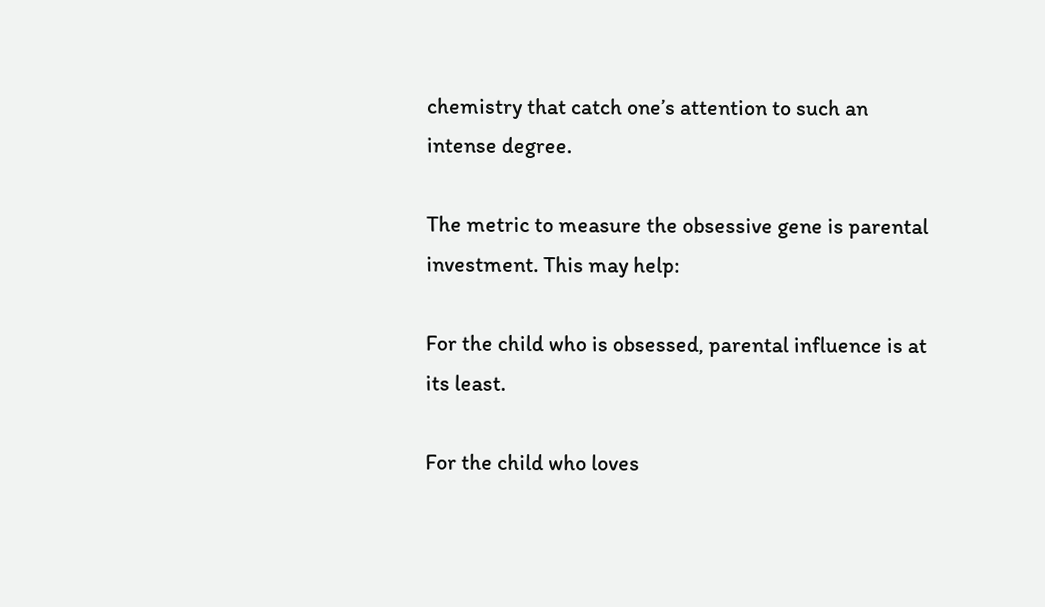chemistry that catch one’s attention to such an intense degree.

The metric to measure the obsessive gene is parental investment. This may help:

For the child who is obsessed, parental influence is at its least.

For the child who loves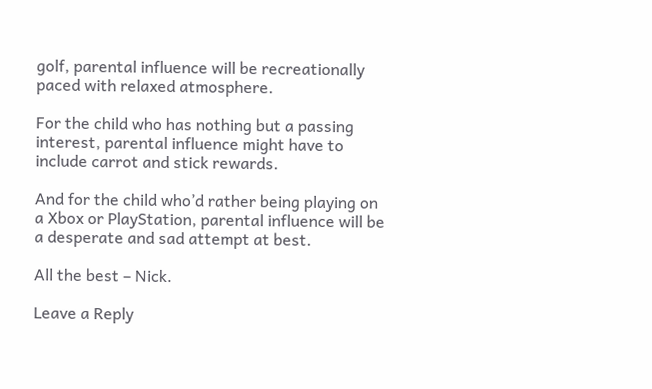golf, parental influence will be recreationally paced with relaxed atmosphere.

For the child who has nothing but a passing interest, parental influence might have to include carrot and stick rewards.

And for the child who’d rather being playing on a Xbox or PlayStation, parental influence will be a desperate and sad attempt at best.

All the best – Nick.

Leave a Reply